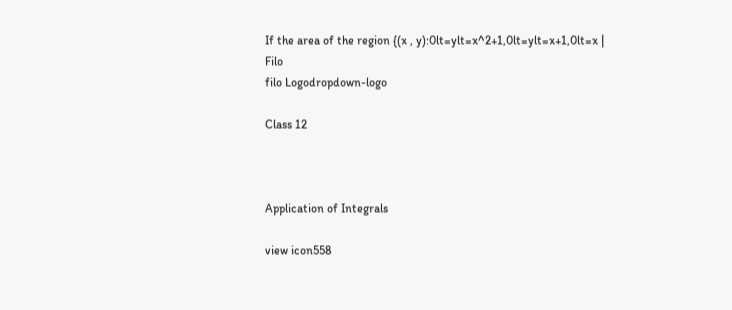If the area of the region {(x , y):0lt=ylt=x^2+1,0lt=ylt=x+1,0lt=x | Filo
filo Logodropdown-logo

Class 12



Application of Integrals

view icon558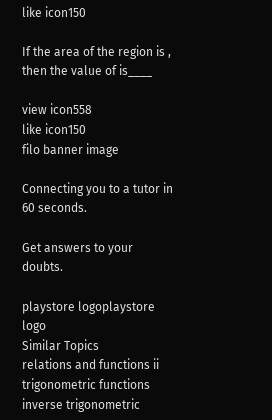like icon150

If the area of the region is , then the value of is____

view icon558
like icon150
filo banner image

Connecting you to a tutor in 60 seconds.

Get answers to your doubts.

playstore logoplaystore logo
Similar Topics
relations and functions ii
trigonometric functions
inverse trigonometric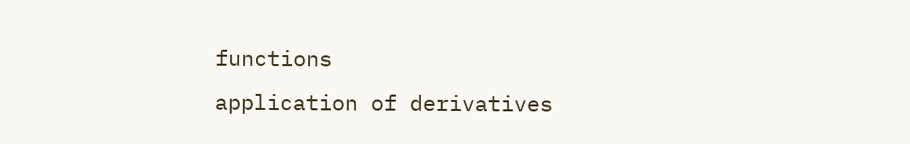functions
application of derivatives